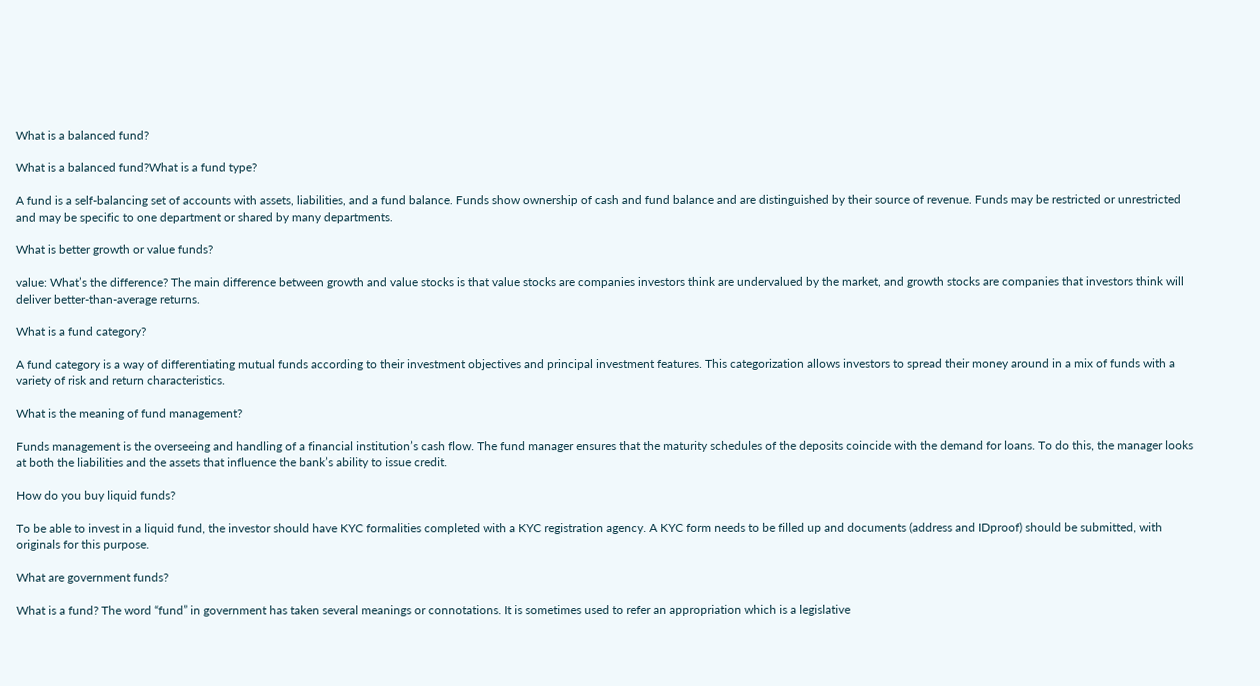What is a balanced fund?

What is a balanced fund?What is a fund type?

A fund is a self-balancing set of accounts with assets, liabilities, and a fund balance. Funds show ownership of cash and fund balance and are distinguished by their source of revenue. Funds may be restricted or unrestricted and may be specific to one department or shared by many departments.

What is better growth or value funds?

value: What’s the difference? The main difference between growth and value stocks is that value stocks are companies investors think are undervalued by the market, and growth stocks are companies that investors think will deliver better-than-average returns.

What is a fund category?

A fund category is a way of differentiating mutual funds according to their investment objectives and principal investment features. This categorization allows investors to spread their money around in a mix of funds with a variety of risk and return characteristics.

What is the meaning of fund management?

Funds management is the overseeing and handling of a financial institution’s cash flow. The fund manager ensures that the maturity schedules of the deposits coincide with the demand for loans. To do this, the manager looks at both the liabilities and the assets that influence the bank’s ability to issue credit.

How do you buy liquid funds?

To be able to invest in a liquid fund, the investor should have KYC formalities completed with a KYC registration agency. A KYC form needs to be filled up and documents (address and IDproof) should be submitted, with originals for this purpose.

What are government funds?

What is a fund? The word “fund” in government has taken several meanings or connotations. It is sometimes used to refer an appropriation which is a legislative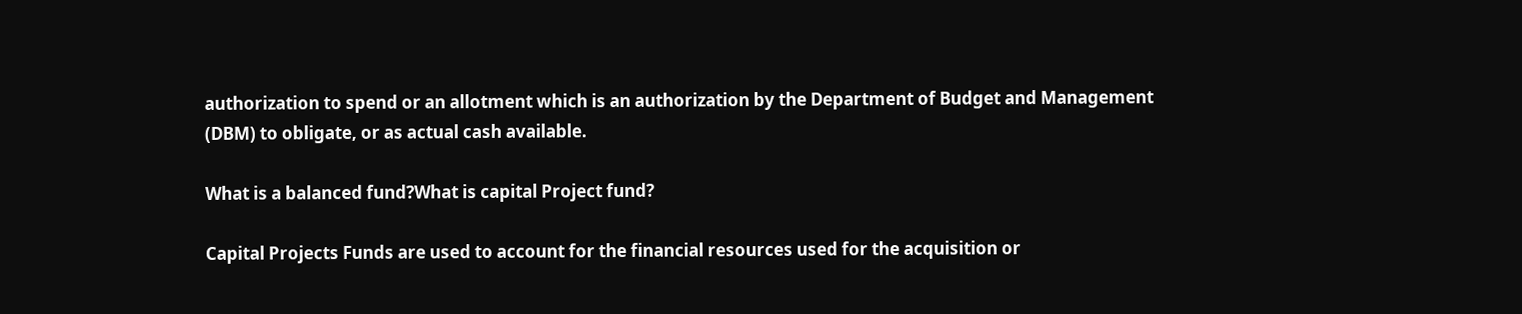authorization to spend or an allotment which is an authorization by the Department of Budget and Management (DBM) to obligate, or as actual cash available.

What is a balanced fund?What is capital Project fund?

Capital Projects Funds are used to account for the financial resources used for the acquisition or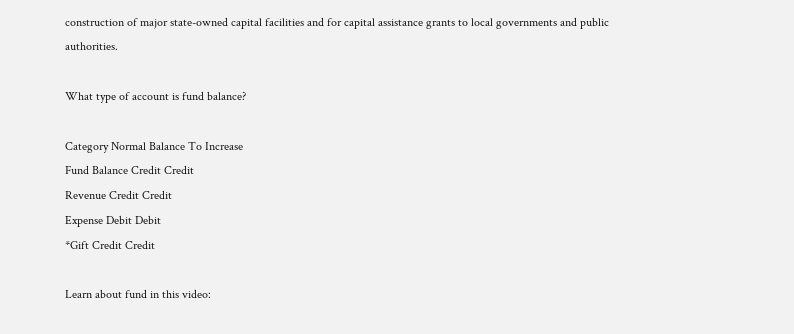construction of major state-owned capital facilities and for capital assistance grants to local governments and public authorities.

What type of account is fund balance?

Category Normal Balance To Increase
Fund Balance Credit Credit
Revenue Credit Credit
Expense Debit Debit
*Gift Credit Credit

Learn about fund in this video: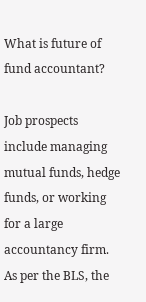What is future of fund accountant?

Job prospects include managing mutual funds, hedge funds, or working for a large accountancy firm. As per the BLS, the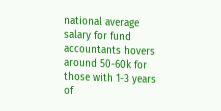national average salary for fund accountants hovers around 50-60k for those with 1-3 years of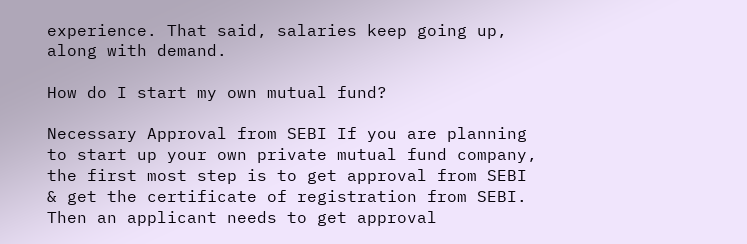experience. That said, salaries keep going up, along with demand.

How do I start my own mutual fund?

Necessary Approval from SEBI If you are planning to start up your own private mutual fund company, the first most step is to get approval from SEBI & get the certificate of registration from SEBI. Then an applicant needs to get approval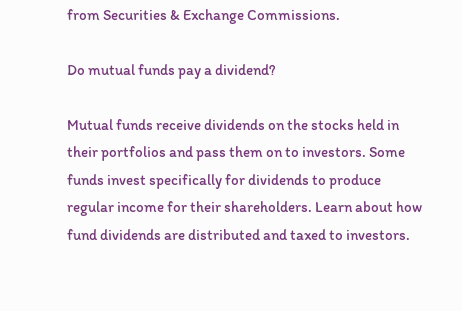from Securities & Exchange Commissions.

Do mutual funds pay a dividend?

Mutual funds receive dividends on the stocks held in their portfolios and pass them on to investors. Some funds invest specifically for dividends to produce regular income for their shareholders. Learn about how fund dividends are distributed and taxed to investors.